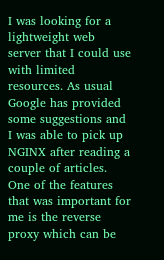I was looking for a lightweight web server that I could use with limited  resources. As usual Google has provided some suggestions and I was able to pick up NGINX after reading a couple of articles. One of the features  that was important for me is the reverse proxy which can be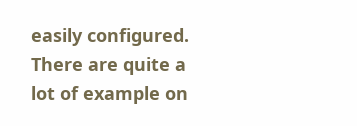easily configured. There are quite a lot of example on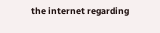the internet regarding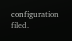configuration filed.